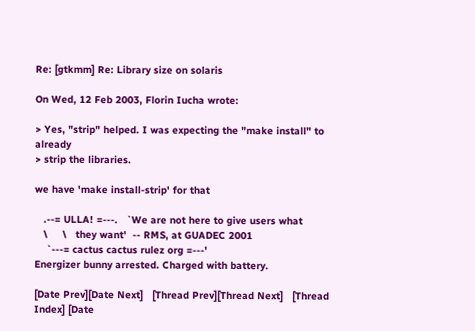Re: [gtkmm] Re: Library size on solaris

On Wed, 12 Feb 2003, Florin Iucha wrote:

> Yes, "strip" helped. I was expecting the "make install" to already
> strip the libraries.

we have 'make install-strip' for that

   .--= ULLA! =---.   `We are not here to give users what
   \     \   they want'  -- RMS, at GUADEC 2001
    `---= cactus cactus rulez org =---'
Energizer bunny arrested. Charged with battery.

[Date Prev][Date Next]   [Thread Prev][Thread Next]   [Thread Index] [Date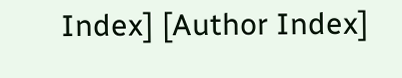Index] [Author Index]